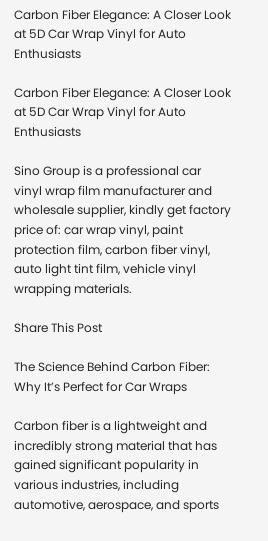Carbon Fiber Elegance: A Closer Look at 5D Car Wrap Vinyl for Auto Enthusiasts

Carbon Fiber Elegance: A Closer Look at 5D Car Wrap Vinyl for Auto Enthusiasts

Sino Group is a professional car vinyl wrap film manufacturer and wholesale supplier, kindly get factory price of: car wrap vinyl, paint protection film, carbon fiber vinyl, auto light tint film, vehicle vinyl wrapping materials.

Share This Post

The Science Behind Carbon Fiber: Why It’s Perfect for Car Wraps

Carbon fiber is a lightweight and incredibly strong material that has gained significant popularity in various industries, including automotive, aerospace, and sports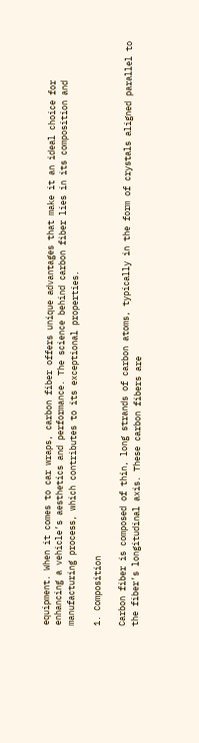equipment. When it comes to car wraps, carbon fiber offers unique advantages that make it an ideal choice for enhancing a vehicle’s aesthetics and performance. The science behind carbon fiber lies in its composition and manufacturing process, which contributes to its exceptional properties.

1. Composition

Carbon fiber is composed of thin, long strands of carbon atoms, typically in the form of crystals aligned parallel to the fiber’s longitudinal axis. These carbon fibers are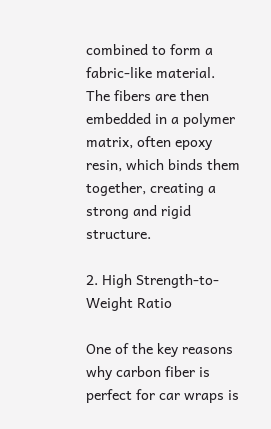combined to form a fabric-like material. The fibers are then embedded in a polymer matrix, often epoxy resin, which binds them together, creating a strong and rigid structure.

2. High Strength-to-Weight Ratio

One of the key reasons why carbon fiber is perfect for car wraps is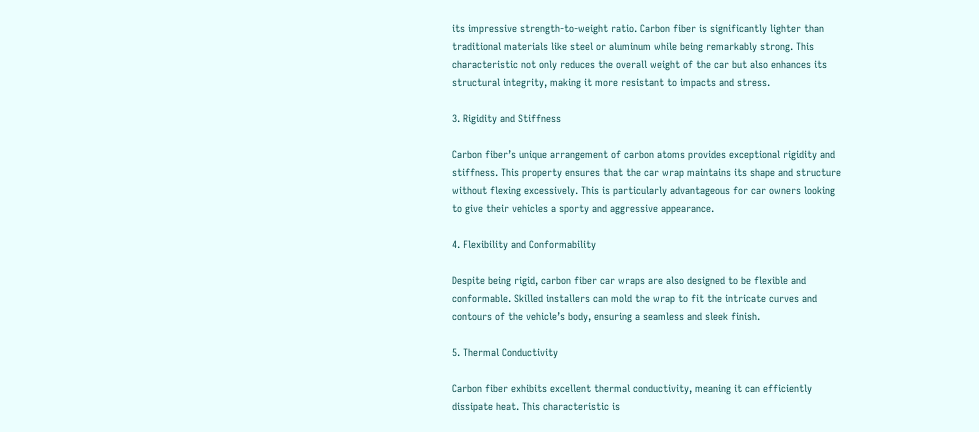its impressive strength-to-weight ratio. Carbon fiber is significantly lighter than traditional materials like steel or aluminum while being remarkably strong. This characteristic not only reduces the overall weight of the car but also enhances its structural integrity, making it more resistant to impacts and stress.

3. Rigidity and Stiffness

Carbon fiber’s unique arrangement of carbon atoms provides exceptional rigidity and stiffness. This property ensures that the car wrap maintains its shape and structure without flexing excessively. This is particularly advantageous for car owners looking to give their vehicles a sporty and aggressive appearance.

4. Flexibility and Conformability

Despite being rigid, carbon fiber car wraps are also designed to be flexible and conformable. Skilled installers can mold the wrap to fit the intricate curves and contours of the vehicle’s body, ensuring a seamless and sleek finish.

5. Thermal Conductivity

Carbon fiber exhibits excellent thermal conductivity, meaning it can efficiently dissipate heat. This characteristic is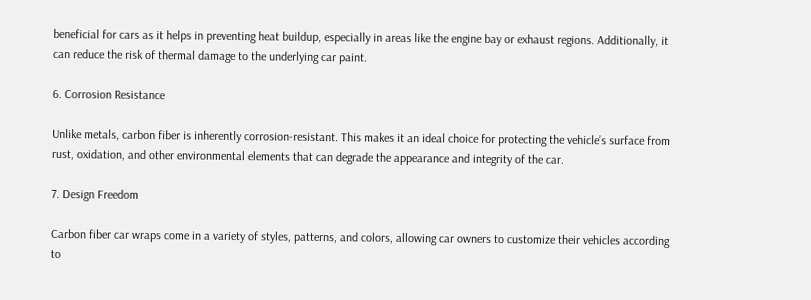beneficial for cars as it helps in preventing heat buildup, especially in areas like the engine bay or exhaust regions. Additionally, it can reduce the risk of thermal damage to the underlying car paint.

6. Corrosion Resistance

Unlike metals, carbon fiber is inherently corrosion-resistant. This makes it an ideal choice for protecting the vehicle’s surface from rust, oxidation, and other environmental elements that can degrade the appearance and integrity of the car.

7. Design Freedom

Carbon fiber car wraps come in a variety of styles, patterns, and colors, allowing car owners to customize their vehicles according to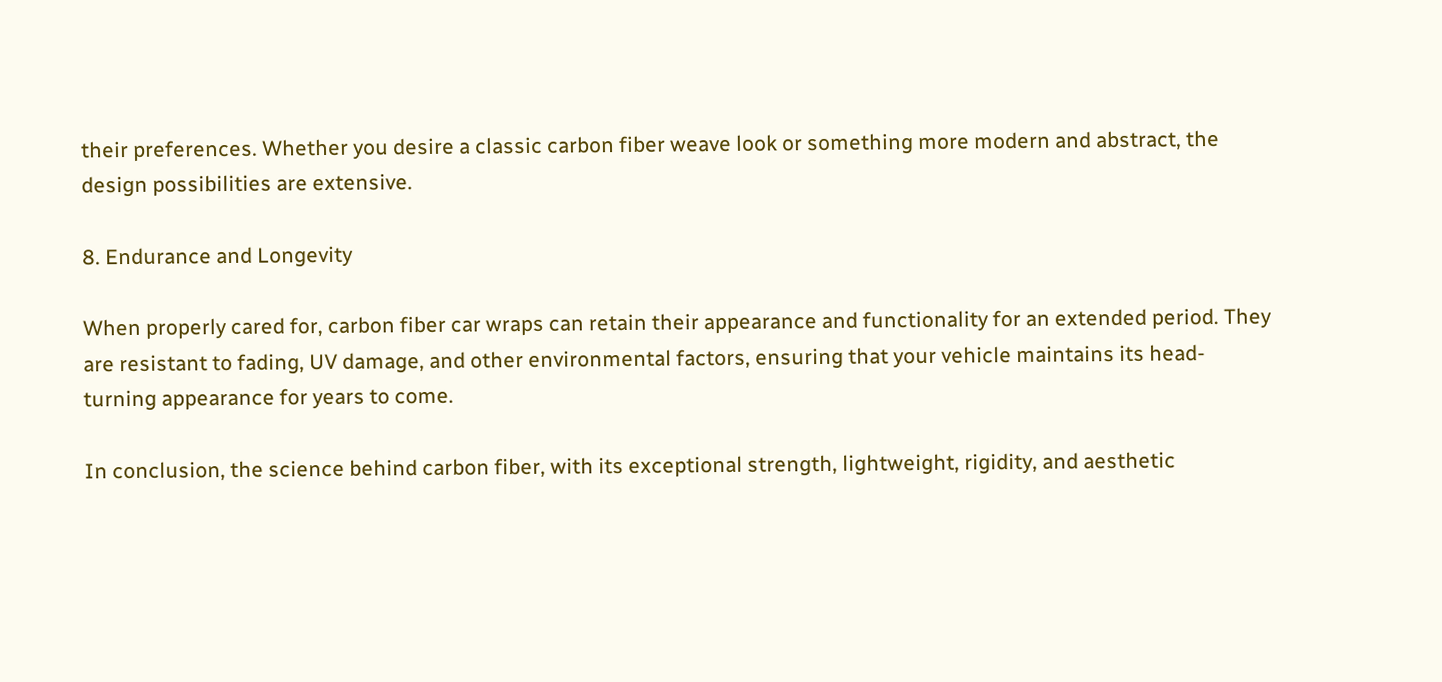their preferences. Whether you desire a classic carbon fiber weave look or something more modern and abstract, the design possibilities are extensive.

8. Endurance and Longevity

When properly cared for, carbon fiber car wraps can retain their appearance and functionality for an extended period. They are resistant to fading, UV damage, and other environmental factors, ensuring that your vehicle maintains its head-turning appearance for years to come.

In conclusion, the science behind carbon fiber, with its exceptional strength, lightweight, rigidity, and aesthetic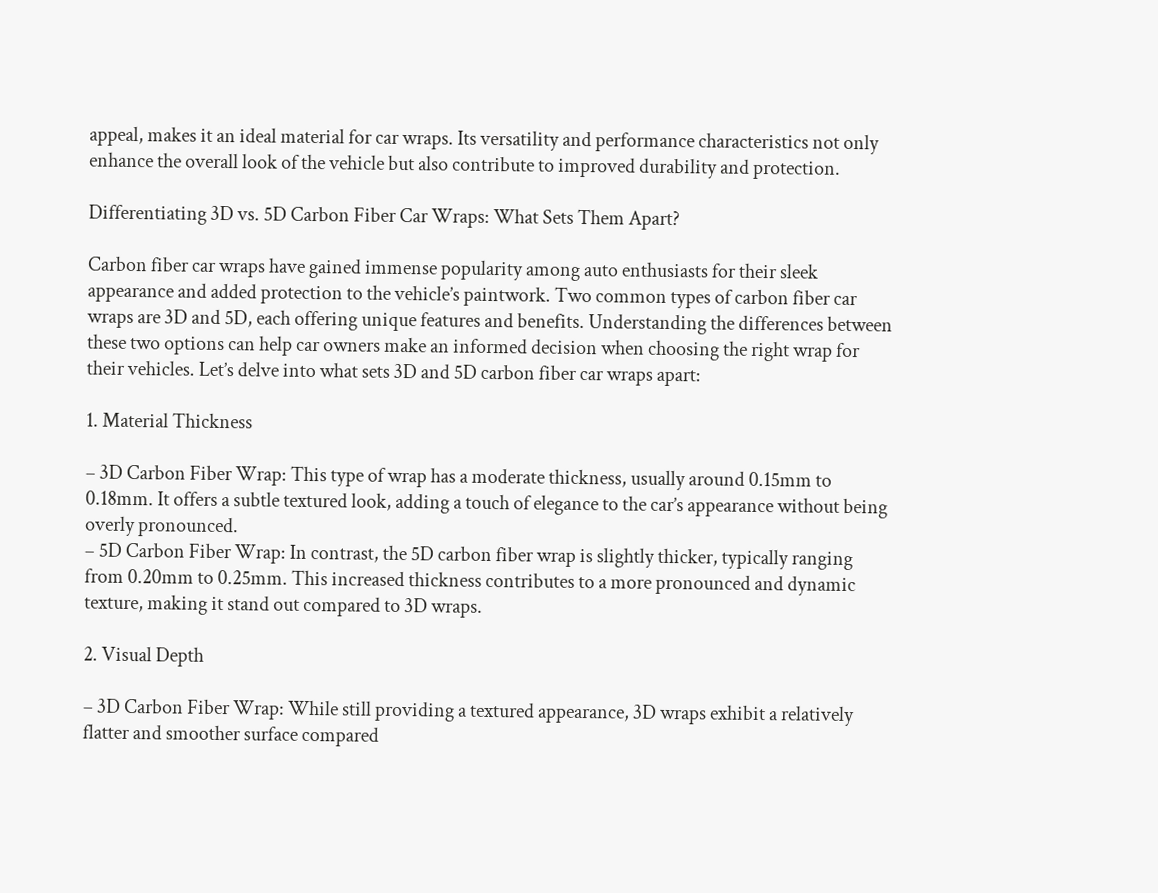appeal, makes it an ideal material for car wraps. Its versatility and performance characteristics not only enhance the overall look of the vehicle but also contribute to improved durability and protection.

Differentiating 3D vs. 5D Carbon Fiber Car Wraps: What Sets Them Apart?

Carbon fiber car wraps have gained immense popularity among auto enthusiasts for their sleek appearance and added protection to the vehicle’s paintwork. Two common types of carbon fiber car wraps are 3D and 5D, each offering unique features and benefits. Understanding the differences between these two options can help car owners make an informed decision when choosing the right wrap for their vehicles. Let’s delve into what sets 3D and 5D carbon fiber car wraps apart:

1. Material Thickness

– 3D Carbon Fiber Wrap: This type of wrap has a moderate thickness, usually around 0.15mm to 0.18mm. It offers a subtle textured look, adding a touch of elegance to the car’s appearance without being overly pronounced.
– 5D Carbon Fiber Wrap: In contrast, the 5D carbon fiber wrap is slightly thicker, typically ranging from 0.20mm to 0.25mm. This increased thickness contributes to a more pronounced and dynamic texture, making it stand out compared to 3D wraps.

2. Visual Depth

– 3D Carbon Fiber Wrap: While still providing a textured appearance, 3D wraps exhibit a relatively flatter and smoother surface compared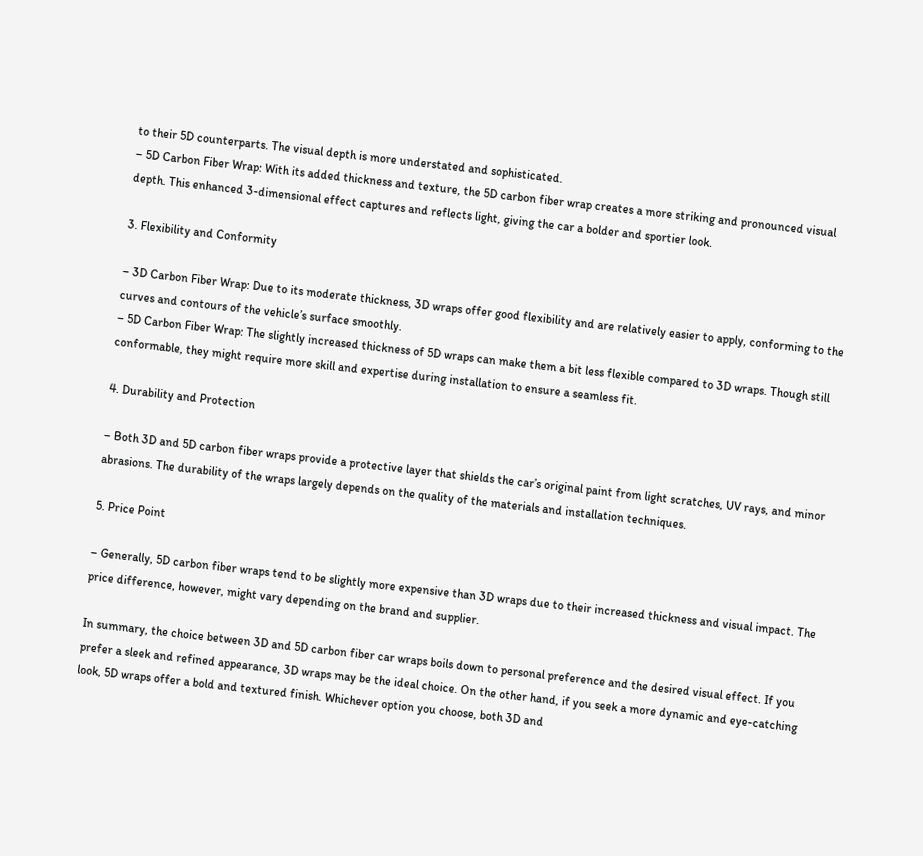to their 5D counterparts. The visual depth is more understated and sophisticated.
– 5D Carbon Fiber Wrap: With its added thickness and texture, the 5D carbon fiber wrap creates a more striking and pronounced visual depth. This enhanced 3-dimensional effect captures and reflects light, giving the car a bolder and sportier look.

3. Flexibility and Conformity

– 3D Carbon Fiber Wrap: Due to its moderate thickness, 3D wraps offer good flexibility and are relatively easier to apply, conforming to the curves and contours of the vehicle’s surface smoothly.
– 5D Carbon Fiber Wrap: The slightly increased thickness of 5D wraps can make them a bit less flexible compared to 3D wraps. Though still conformable, they might require more skill and expertise during installation to ensure a seamless fit.

4. Durability and Protection

– Both 3D and 5D carbon fiber wraps provide a protective layer that shields the car’s original paint from light scratches, UV rays, and minor abrasions. The durability of the wraps largely depends on the quality of the materials and installation techniques.

5. Price Point

– Generally, 5D carbon fiber wraps tend to be slightly more expensive than 3D wraps due to their increased thickness and visual impact. The price difference, however, might vary depending on the brand and supplier.

In summary, the choice between 3D and 5D carbon fiber car wraps boils down to personal preference and the desired visual effect. If you prefer a sleek and refined appearance, 3D wraps may be the ideal choice. On the other hand, if you seek a more dynamic and eye-catching look, 5D wraps offer a bold and textured finish. Whichever option you choose, both 3D and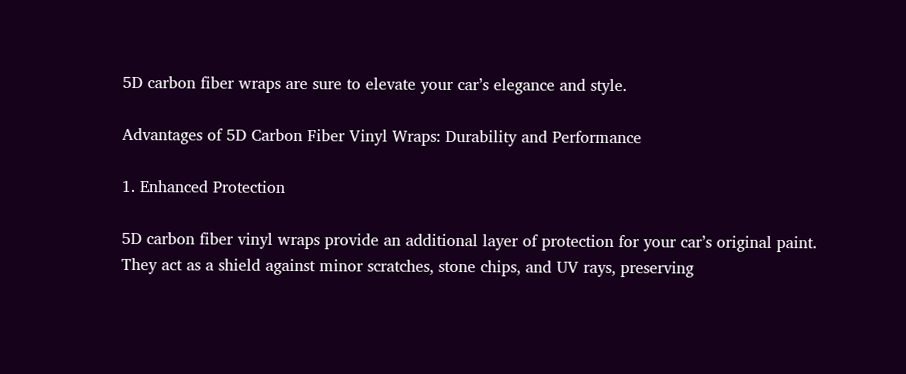5D carbon fiber wraps are sure to elevate your car’s elegance and style.

Advantages of 5D Carbon Fiber Vinyl Wraps: Durability and Performance

1. Enhanced Protection

5D carbon fiber vinyl wraps provide an additional layer of protection for your car’s original paint. They act as a shield against minor scratches, stone chips, and UV rays, preserving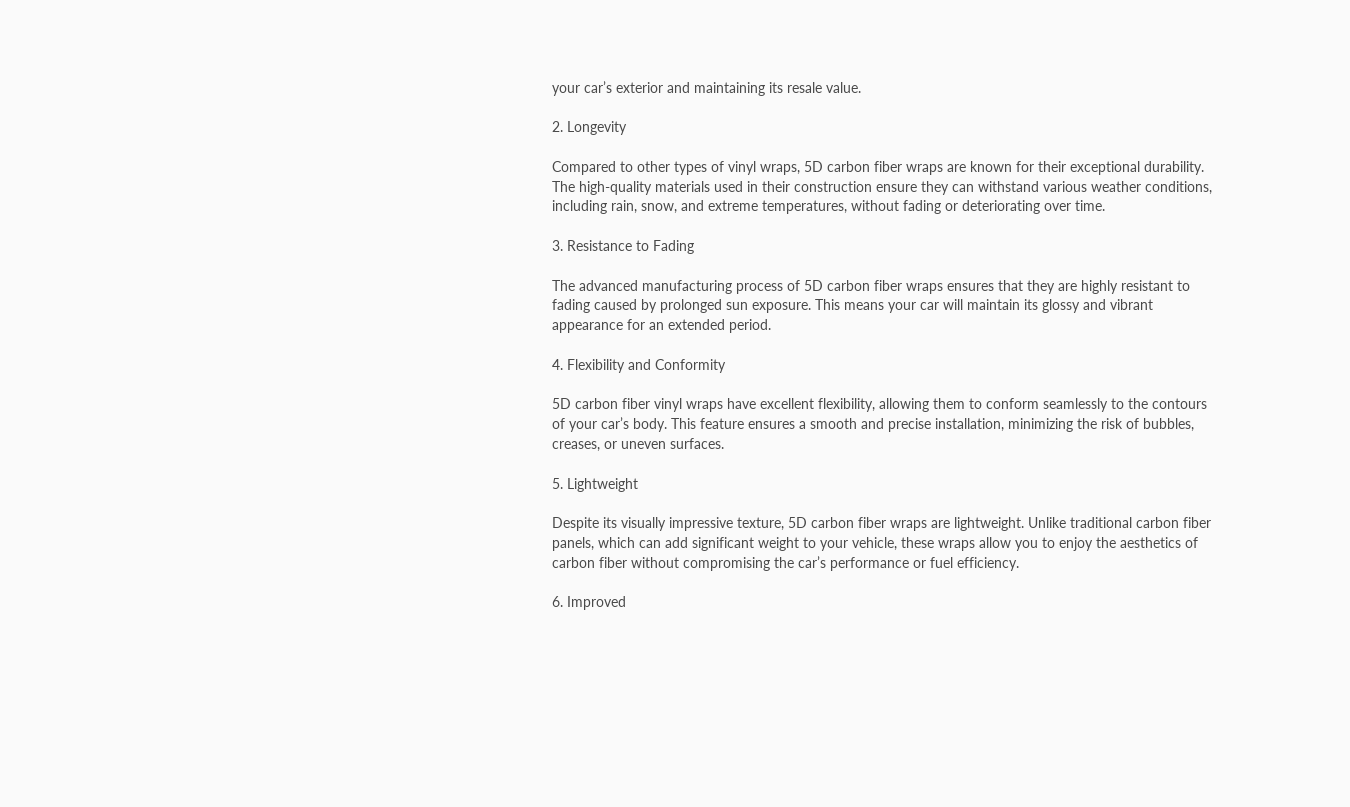your car’s exterior and maintaining its resale value.

2. Longevity

Compared to other types of vinyl wraps, 5D carbon fiber wraps are known for their exceptional durability. The high-quality materials used in their construction ensure they can withstand various weather conditions, including rain, snow, and extreme temperatures, without fading or deteriorating over time.

3. Resistance to Fading

The advanced manufacturing process of 5D carbon fiber wraps ensures that they are highly resistant to fading caused by prolonged sun exposure. This means your car will maintain its glossy and vibrant appearance for an extended period.

4. Flexibility and Conformity

5D carbon fiber vinyl wraps have excellent flexibility, allowing them to conform seamlessly to the contours of your car’s body. This feature ensures a smooth and precise installation, minimizing the risk of bubbles, creases, or uneven surfaces.

5. Lightweight

Despite its visually impressive texture, 5D carbon fiber wraps are lightweight. Unlike traditional carbon fiber panels, which can add significant weight to your vehicle, these wraps allow you to enjoy the aesthetics of carbon fiber without compromising the car’s performance or fuel efficiency.

6. Improved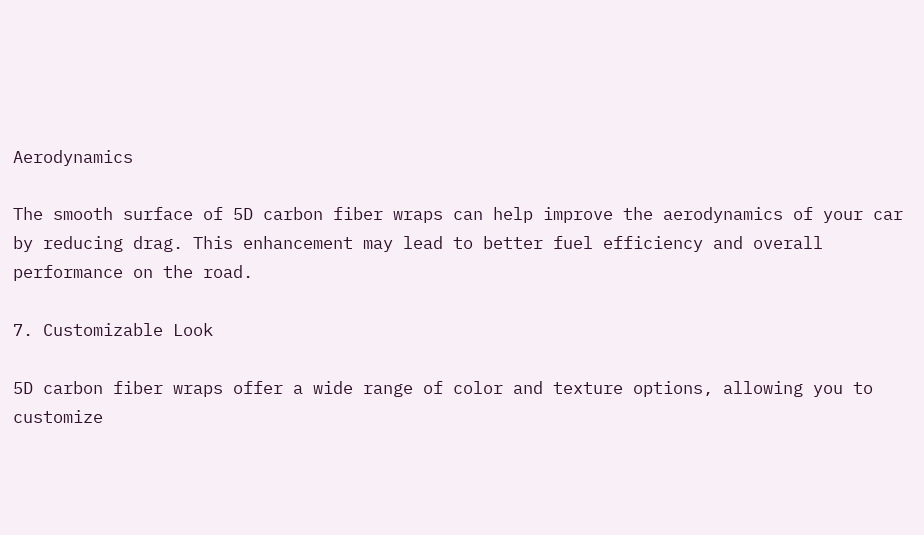Aerodynamics

The smooth surface of 5D carbon fiber wraps can help improve the aerodynamics of your car by reducing drag. This enhancement may lead to better fuel efficiency and overall performance on the road.

7. Customizable Look

5D carbon fiber wraps offer a wide range of color and texture options, allowing you to customize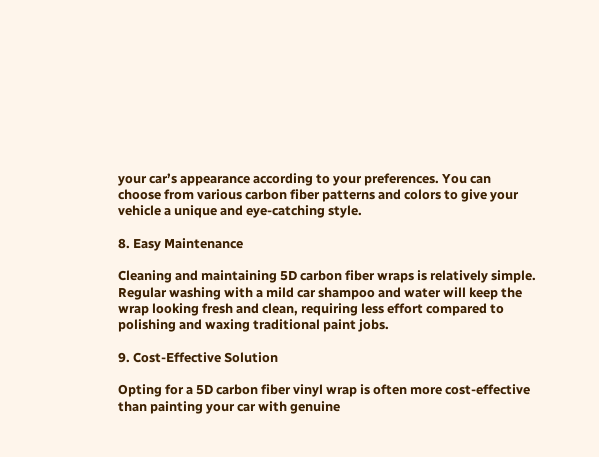your car’s appearance according to your preferences. You can choose from various carbon fiber patterns and colors to give your vehicle a unique and eye-catching style.

8. Easy Maintenance

Cleaning and maintaining 5D carbon fiber wraps is relatively simple. Regular washing with a mild car shampoo and water will keep the wrap looking fresh and clean, requiring less effort compared to polishing and waxing traditional paint jobs.

9. Cost-Effective Solution

Opting for a 5D carbon fiber vinyl wrap is often more cost-effective than painting your car with genuine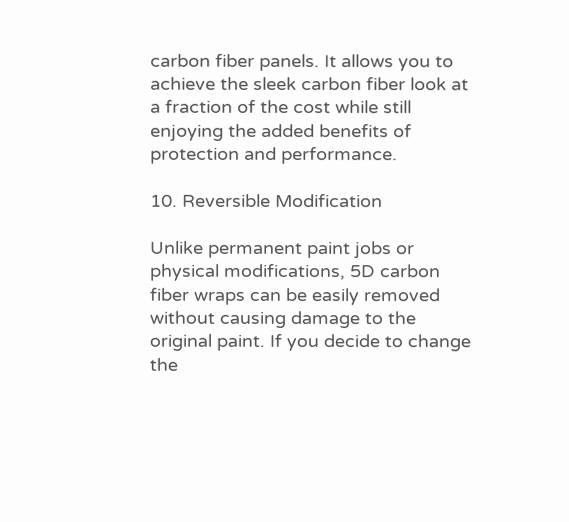carbon fiber panels. It allows you to achieve the sleek carbon fiber look at a fraction of the cost while still enjoying the added benefits of protection and performance.

10. Reversible Modification

Unlike permanent paint jobs or physical modifications, 5D carbon fiber wraps can be easily removed without causing damage to the original paint. If you decide to change the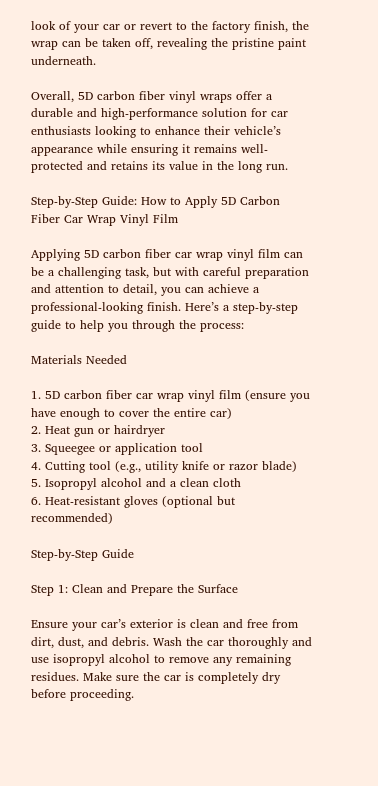look of your car or revert to the factory finish, the wrap can be taken off, revealing the pristine paint underneath.

Overall, 5D carbon fiber vinyl wraps offer a durable and high-performance solution for car enthusiasts looking to enhance their vehicle’s appearance while ensuring it remains well-protected and retains its value in the long run.

Step-by-Step Guide: How to Apply 5D Carbon Fiber Car Wrap Vinyl Film

Applying 5D carbon fiber car wrap vinyl film can be a challenging task, but with careful preparation and attention to detail, you can achieve a professional-looking finish. Here’s a step-by-step guide to help you through the process:

Materials Needed

1. 5D carbon fiber car wrap vinyl film (ensure you have enough to cover the entire car)
2. Heat gun or hairdryer
3. Squeegee or application tool
4. Cutting tool (e.g., utility knife or razor blade)
5. Isopropyl alcohol and a clean cloth
6. Heat-resistant gloves (optional but recommended)

Step-by-Step Guide

Step 1: Clean and Prepare the Surface

Ensure your car’s exterior is clean and free from dirt, dust, and debris. Wash the car thoroughly and use isopropyl alcohol to remove any remaining residues. Make sure the car is completely dry before proceeding.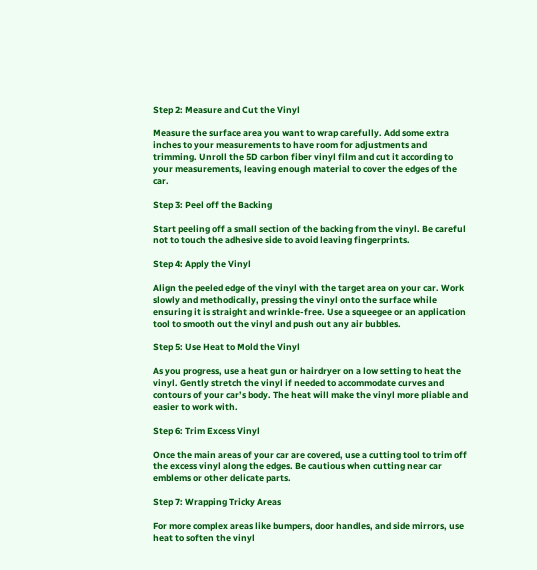Step 2: Measure and Cut the Vinyl

Measure the surface area you want to wrap carefully. Add some extra inches to your measurements to have room for adjustments and trimming. Unroll the 5D carbon fiber vinyl film and cut it according to your measurements, leaving enough material to cover the edges of the car.

Step 3: Peel off the Backing

Start peeling off a small section of the backing from the vinyl. Be careful not to touch the adhesive side to avoid leaving fingerprints.

Step 4: Apply the Vinyl

Align the peeled edge of the vinyl with the target area on your car. Work slowly and methodically, pressing the vinyl onto the surface while ensuring it is straight and wrinkle-free. Use a squeegee or an application tool to smooth out the vinyl and push out any air bubbles.

Step 5: Use Heat to Mold the Vinyl

As you progress, use a heat gun or hairdryer on a low setting to heat the vinyl. Gently stretch the vinyl if needed to accommodate curves and contours of your car’s body. The heat will make the vinyl more pliable and easier to work with.

Step 6: Trim Excess Vinyl

Once the main areas of your car are covered, use a cutting tool to trim off the excess vinyl along the edges. Be cautious when cutting near car emblems or other delicate parts.

Step 7: Wrapping Tricky Areas

For more complex areas like bumpers, door handles, and side mirrors, use heat to soften the vinyl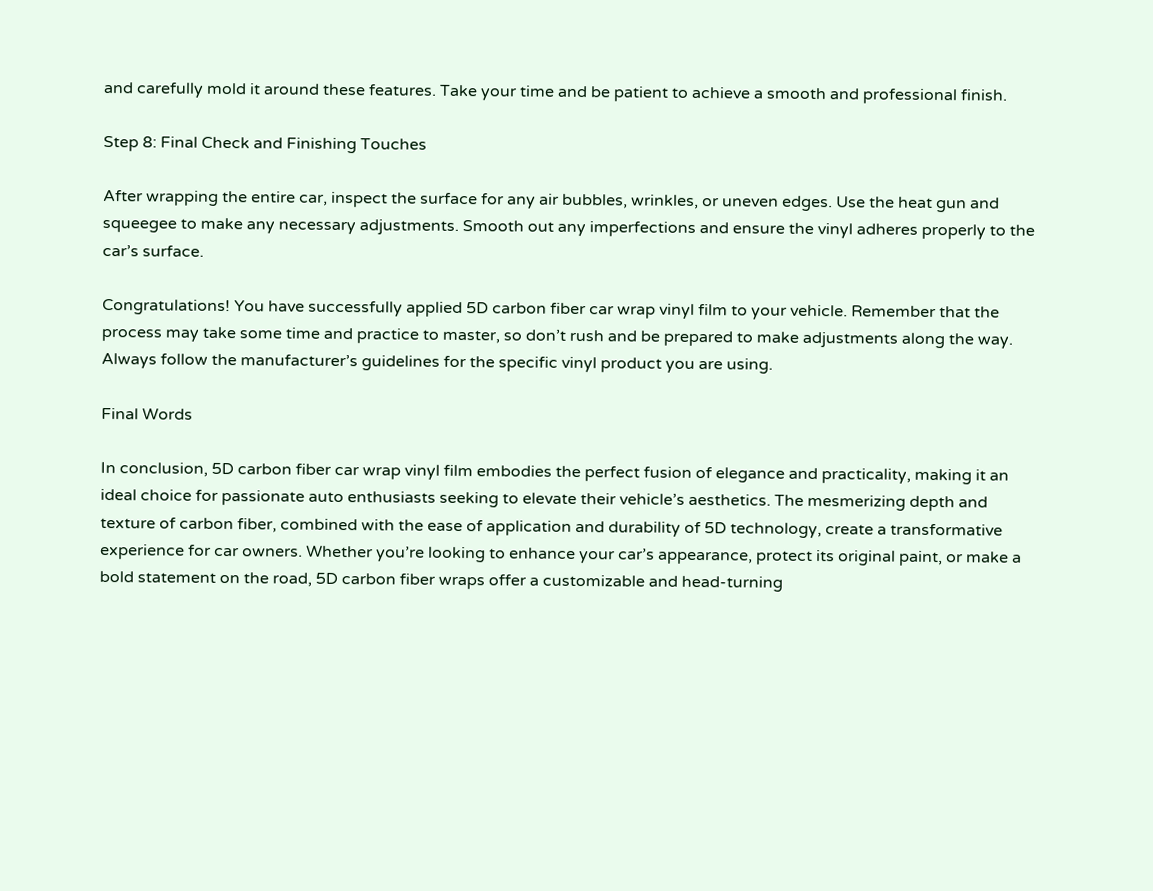and carefully mold it around these features. Take your time and be patient to achieve a smooth and professional finish.

Step 8: Final Check and Finishing Touches

After wrapping the entire car, inspect the surface for any air bubbles, wrinkles, or uneven edges. Use the heat gun and squeegee to make any necessary adjustments. Smooth out any imperfections and ensure the vinyl adheres properly to the car’s surface.

Congratulations! You have successfully applied 5D carbon fiber car wrap vinyl film to your vehicle. Remember that the process may take some time and practice to master, so don’t rush and be prepared to make adjustments along the way. Always follow the manufacturer’s guidelines for the specific vinyl product you are using.

Final Words

In conclusion, 5D carbon fiber car wrap vinyl film embodies the perfect fusion of elegance and practicality, making it an ideal choice for passionate auto enthusiasts seeking to elevate their vehicle’s aesthetics. The mesmerizing depth and texture of carbon fiber, combined with the ease of application and durability of 5D technology, create a transformative experience for car owners. Whether you’re looking to enhance your car’s appearance, protect its original paint, or make a bold statement on the road, 5D carbon fiber wraps offer a customizable and head-turning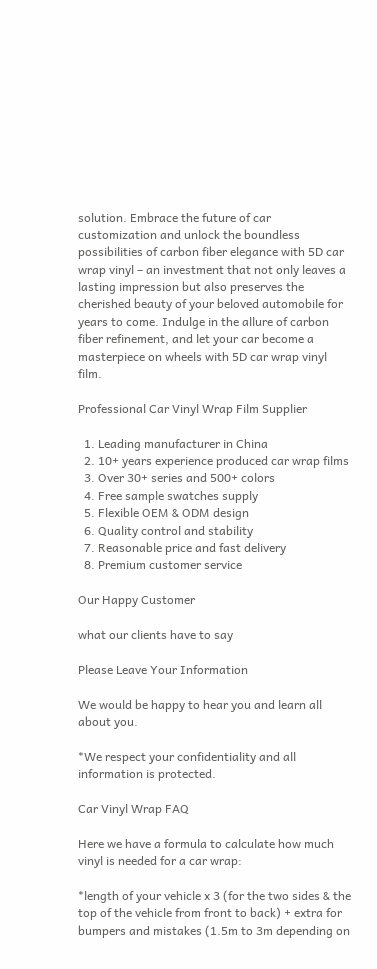solution. Embrace the future of car customization and unlock the boundless possibilities of carbon fiber elegance with 5D car wrap vinyl – an investment that not only leaves a lasting impression but also preserves the cherished beauty of your beloved automobile for years to come. Indulge in the allure of carbon fiber refinement, and let your car become a masterpiece on wheels with 5D car wrap vinyl film.

Professional Car Vinyl Wrap Film Supplier

  1. Leading manufacturer in China
  2. 10+ years experience produced car wrap films
  3. Over 30+ series and 500+ colors
  4. Free sample swatches supply
  5. Flexible OEM & ODM design
  6. Quality control and stability
  7. Reasonable price and fast delivery
  8. Premium customer service

Our Happy Customer

what our clients have to say

Please Leave Your Information

We would be happy to hear you and learn all about you.

*We respect your confidentiality and all information is protected.

Car Vinyl Wrap FAQ

Here we have a formula to calculate how much vinyl is needed for a car wrap:

*length of your vehicle x 3 (for the two sides & the top of the vehicle from front to back) + extra for bumpers and mistakes (1.5m to 3m depending on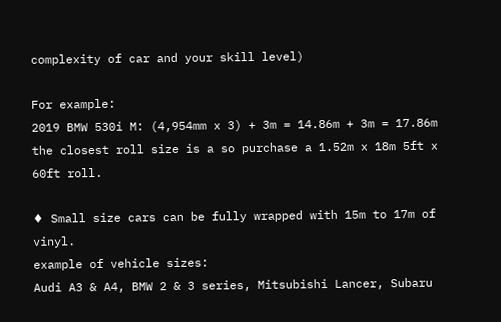complexity of car and your skill level)

For example:
2019 BMW 530i M: (4,954mm x 3) + 3m = 14.86m + 3m = 17.86m
the closest roll size is a so purchase a 1.52m x 18m 5ft x 60ft roll.

♦ Small size cars can be fully wrapped with 15m to 17m of vinyl.
example of vehicle sizes:
Audi A3 & A4, BMW 2 & 3 series, Mitsubishi Lancer, Subaru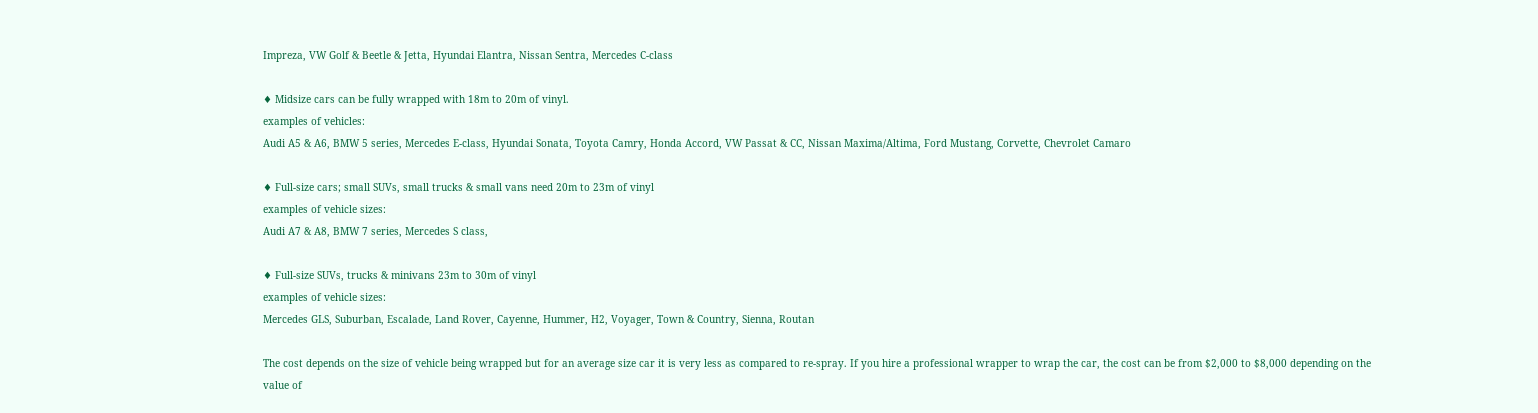Impreza, VW Golf & Beetle & Jetta, Hyundai Elantra, Nissan Sentra, Mercedes C-class

♦ Midsize cars can be fully wrapped with 18m to 20m of vinyl.
examples of vehicles:
Audi A5 & A6, BMW 5 series, Mercedes E-class, Hyundai Sonata, Toyota Camry, Honda Accord, VW Passat & CC, Nissan Maxima/Altima, Ford Mustang, Corvette, Chevrolet Camaro

♦ Full-size cars; small SUVs, small trucks & small vans need 20m to 23m of vinyl
examples of vehicle sizes:
Audi A7 & A8, BMW 7 series, Mercedes S class,

♦ Full-size SUVs, trucks & minivans 23m to 30m of vinyl
examples of vehicle sizes:
Mercedes GLS, Suburban, Escalade, Land Rover, Cayenne, Hummer, H2, Voyager, Town & Country, Sienna, Routan

The cost depends on the size of vehicle being wrapped but for an average size car it is very less as compared to re-spray. If you hire a professional wrapper to wrap the car, the cost can be from $2,000 to $8,000 depending on the value of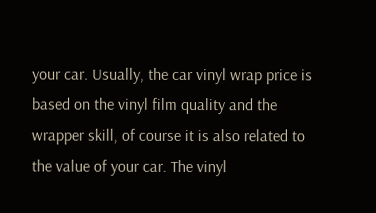your car. Usually, the car vinyl wrap price is based on the vinyl film quality and the wrapper skill, of course it is also related to the value of your car. The vinyl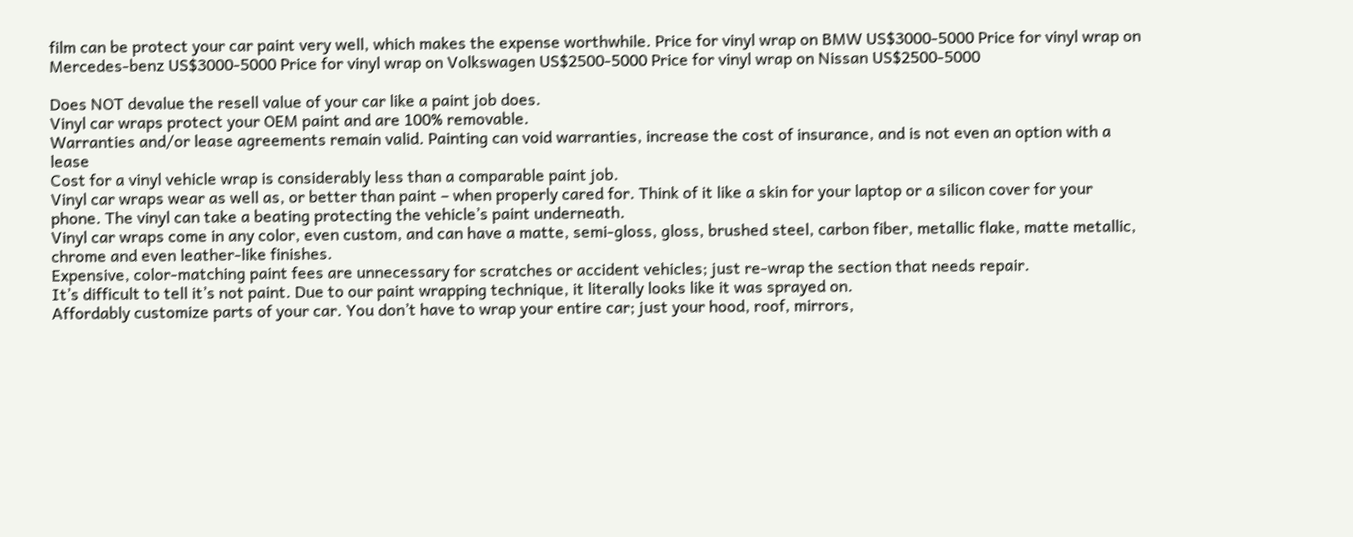film can be protect your car paint very well, which makes the expense worthwhile. Price for vinyl wrap on BMW US$3000-5000 Price for vinyl wrap on Mercedes-benz US$3000-5000 Price for vinyl wrap on Volkswagen US$2500-5000 Price for vinyl wrap on Nissan US$2500-5000

Does NOT devalue the resell value of your car like a paint job does.
Vinyl car wraps protect your OEM paint and are 100% removable.
Warranties and/or lease agreements remain valid. Painting can void warranties, increase the cost of insurance, and is not even an option with a lease
Cost for a vinyl vehicle wrap is considerably less than a comparable paint job.
Vinyl car wraps wear as well as, or better than paint – when properly cared for. Think of it like a skin for your laptop or a silicon cover for your phone. The vinyl can take a beating protecting the vehicle’s paint underneath.
Vinyl car wraps come in any color, even custom, and can have a matte, semi-gloss, gloss, brushed steel, carbon fiber, metallic flake, matte metallic, chrome and even leather-like finishes.
Expensive, color-matching paint fees are unnecessary for scratches or accident vehicles; just re-wrap the section that needs repair.
It’s difficult to tell it’s not paint. Due to our paint wrapping technique, it literally looks like it was sprayed on.
Affordably customize parts of your car. You don’t have to wrap your entire car; just your hood, roof, mirrors,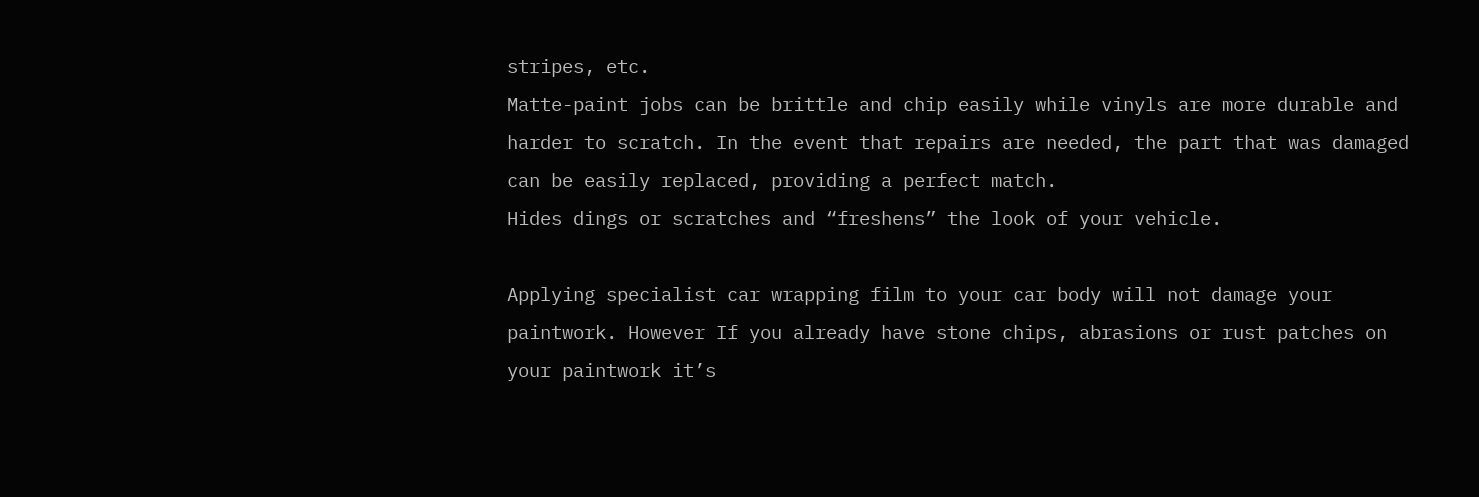stripes, etc.
Matte-paint jobs can be brittle and chip easily while vinyls are more durable and harder to scratch. In the event that repairs are needed, the part that was damaged can be easily replaced, providing a perfect match.
Hides dings or scratches and “freshens” the look of your vehicle.

Applying specialist car wrapping film to your car body will not damage your paintwork. However If you already have stone chips, abrasions or rust patches on your paintwork it’s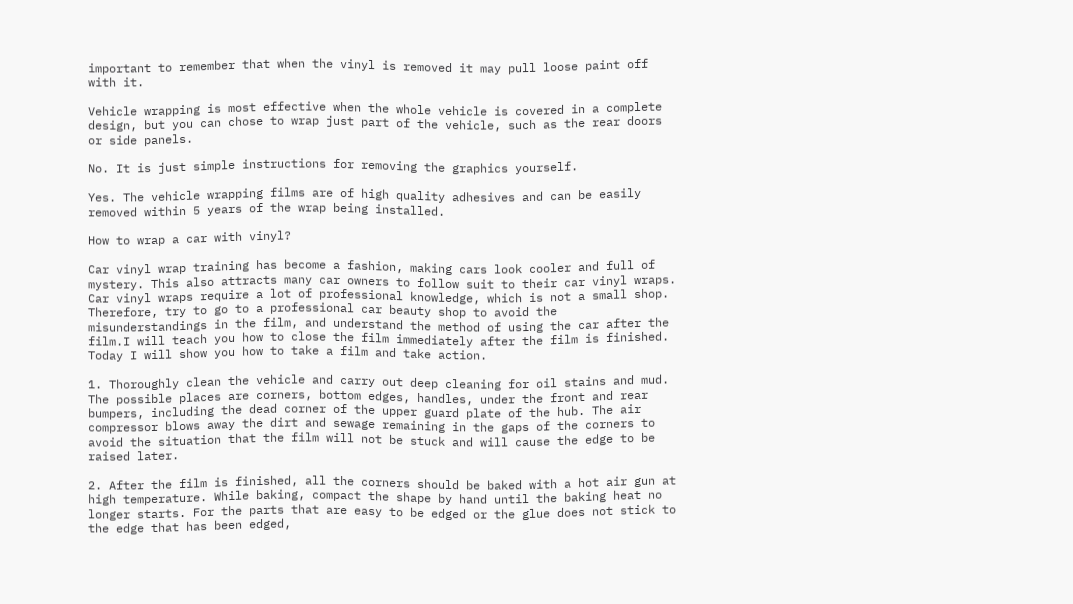important to remember that when the vinyl is removed it may pull loose paint off with it.

Vehicle wrapping is most effective when the whole vehicle is covered in a complete design, but you can chose to wrap just part of the vehicle, such as the rear doors or side panels.

No. It is just simple instructions for removing the graphics yourself.

Yes. The vehicle wrapping films are of high quality adhesives and can be easily removed within 5 years of the wrap being installed.

How to wrap a car with vinyl?

Car vinyl wrap training has become a fashion, making cars look cooler and full of mystery. This also attracts many car owners to follow suit to their car vinyl wraps. Car vinyl wraps require a lot of professional knowledge, which is not a small shop. Therefore, try to go to a professional car beauty shop to avoid the misunderstandings in the film, and understand the method of using the car after the film.I will teach you how to close the film immediately after the film is finished. Today I will show you how to take a film and take action.

1. Thoroughly clean the vehicle and carry out deep cleaning for oil stains and mud. The possible places are corners, bottom edges, handles, under the front and rear bumpers, including the dead corner of the upper guard plate of the hub. The air compressor blows away the dirt and sewage remaining in the gaps of the corners to avoid the situation that the film will not be stuck and will cause the edge to be raised later.

2. After the film is finished, all the corners should be baked with a hot air gun at high temperature. While baking, compact the shape by hand until the baking heat no longer starts. For the parts that are easy to be edged or the glue does not stick to the edge that has been edged,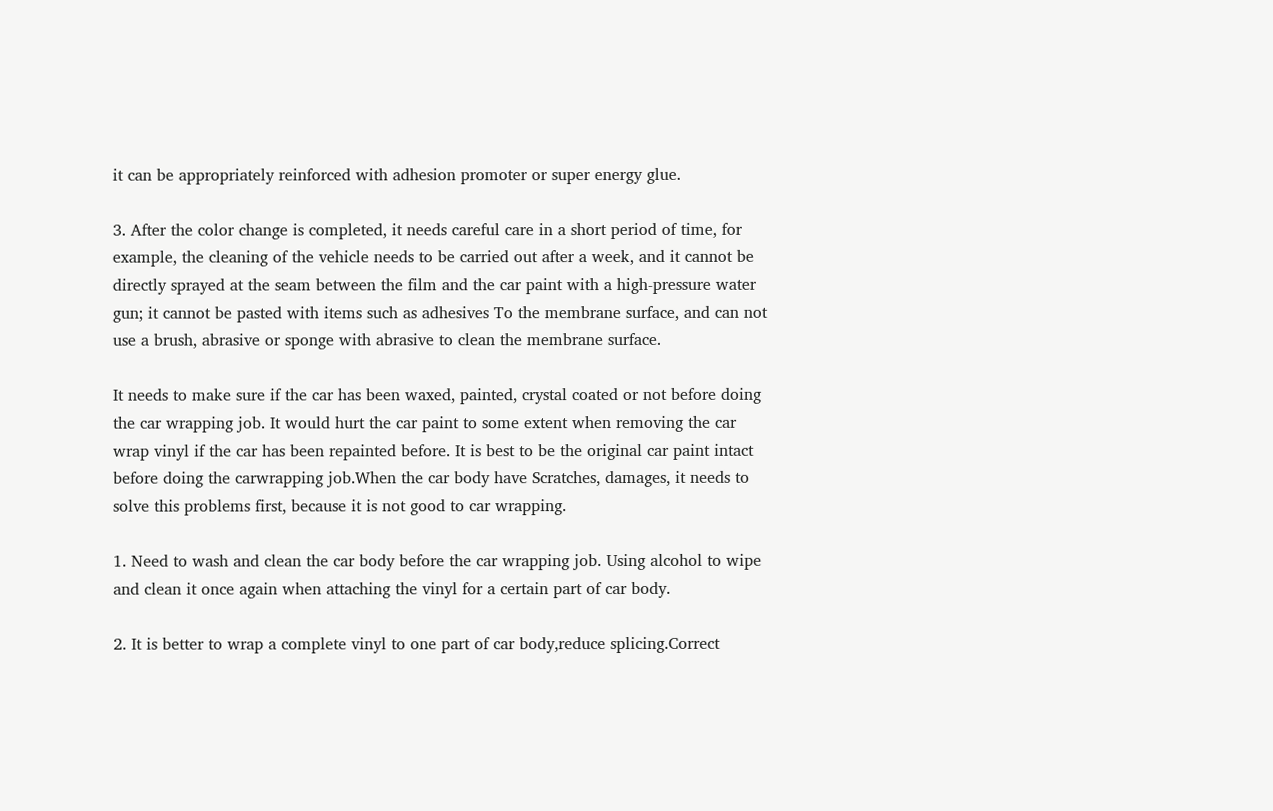it can be appropriately reinforced with adhesion promoter or super energy glue.

3. After the color change is completed, it needs careful care in a short period of time, for example, the cleaning of the vehicle needs to be carried out after a week, and it cannot be directly sprayed at the seam between the film and the car paint with a high-pressure water gun; it cannot be pasted with items such as adhesives To the membrane surface, and can not use a brush, abrasive or sponge with abrasive to clean the membrane surface.

It needs to make sure if the car has been waxed, painted, crystal coated or not before doing the car wrapping job. It would hurt the car paint to some extent when removing the car wrap vinyl if the car has been repainted before. It is best to be the original car paint intact before doing the carwrapping job.When the car body have Scratches, damages, it needs to solve this problems first, because it is not good to car wrapping.

1. Need to wash and clean the car body before the car wrapping job. Using alcohol to wipe and clean it once again when attaching the vinyl for a certain part of car body.

2. It is better to wrap a complete vinyl to one part of car body,reduce splicing.Correct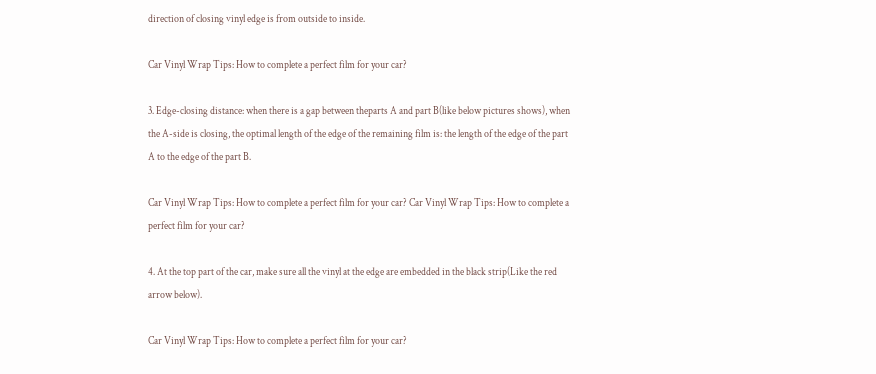direction of closing vinyl edge is from outside to inside.

Car Vinyl Wrap Tips: How to complete a perfect film for your car?

3. Edge-closing distance: when there is a gap between theparts A and part B(like below pictures shows), when the A-side is closing, the optimal length of the edge of the remaining film is: the length of the edge of the part A to the edge of the part B.

Car Vinyl Wrap Tips: How to complete a perfect film for your car? Car Vinyl Wrap Tips: How to complete a perfect film for your car?

4. At the top part of the car, make sure all the vinyl at the edge are embedded in the black strip(Like the red arrow below).

Car Vinyl Wrap Tips: How to complete a perfect film for your car?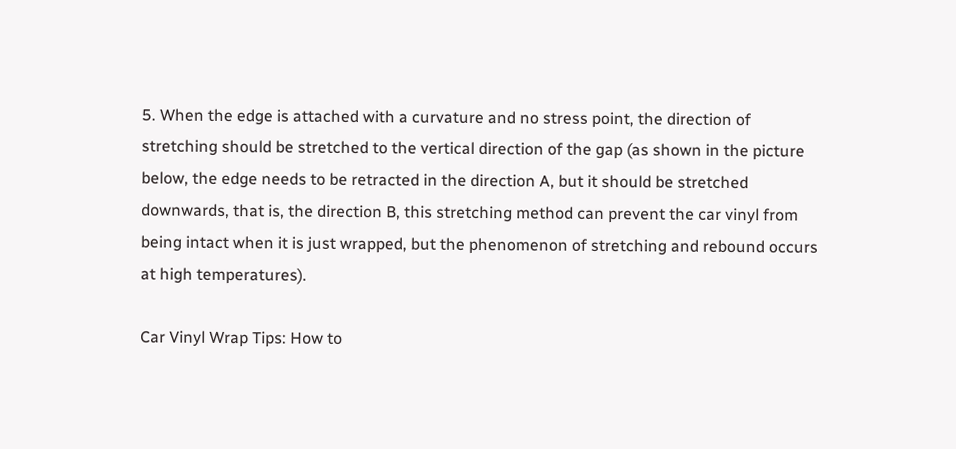5. When the edge is attached with a curvature and no stress point, the direction of stretching should be stretched to the vertical direction of the gap (as shown in the picture below, the edge needs to be retracted in the direction A, but it should be stretched downwards, that is, the direction B, this stretching method can prevent the car vinyl from being intact when it is just wrapped, but the phenomenon of stretching and rebound occurs at high temperatures).

Car Vinyl Wrap Tips: How to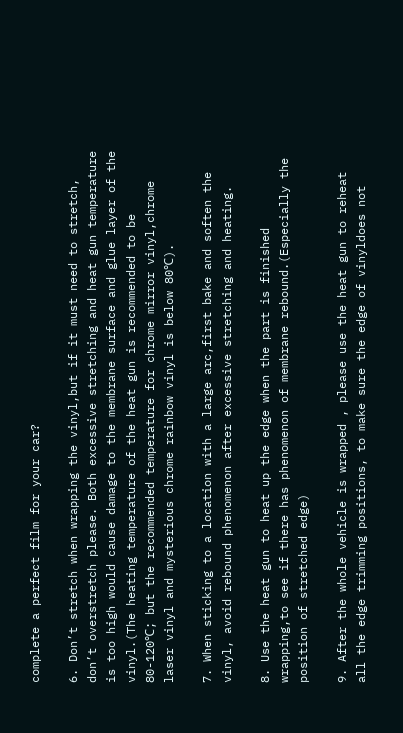complete a perfect film for your car?

6. Don’t stretch when wrapping the vinyl,but if it must need to stretch, don’t overstretch please. Both excessive stretching and heat gun temperature is too high would cause damage to the membrane surface and glue layer of the vinyl.(The heating temperature of the heat gun is recommended to be 80-120℃; but the recommended temperature for chrome mirror vinyl,chrome laser vinyl and mysterious chrome rainbow vinyl is below 80℃).

7. When sticking to a location with a large arc,first bake and soften the vinyl, avoid rebound phenomenon after excessive stretching and heating.

8. Use the heat gun to heat up the edge when the part is finished wrapping,to see if there has phenomenon of membrane rebound.(Especially the position of stretched edge)

9. After the whole vehicle is wrapped , please use the heat gun to reheat all the edge trimming positions, to make sure the edge of vinyldoes not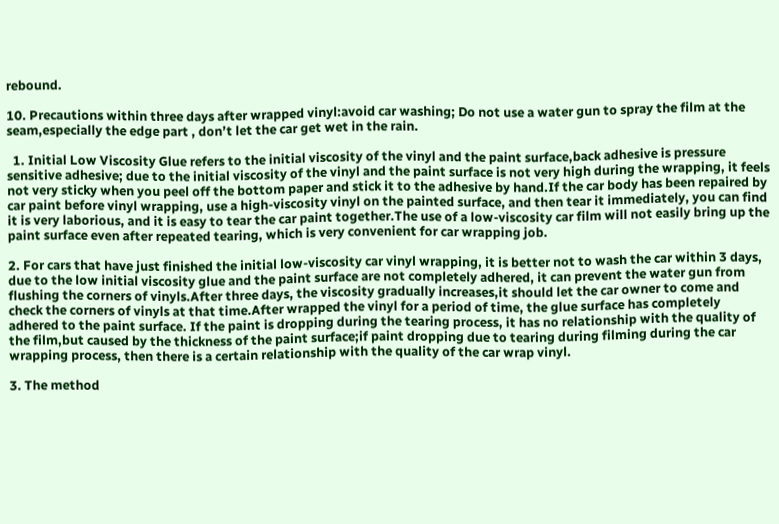rebound.

10. Precautions within three days after wrapped vinyl:avoid car washing; Do not use a water gun to spray the film at the seam,especially the edge part , don’t let the car get wet in the rain.

  1. Initial Low Viscosity Glue refers to the initial viscosity of the vinyl and the paint surface,back adhesive is pressure sensitive adhesive; due to the initial viscosity of the vinyl and the paint surface is not very high during the wrapping, it feels not very sticky when you peel off the bottom paper and stick it to the adhesive by hand.If the car body has been repaired by car paint before vinyl wrapping, use a high-viscosity vinyl on the painted surface, and then tear it immediately, you can find it is very laborious, and it is easy to tear the car paint together.The use of a low-viscosity car film will not easily bring up the paint surface even after repeated tearing, which is very convenient for car wrapping job.

2. For cars that have just finished the initial low-viscosity car vinyl wrapping, it is better not to wash the car within 3 days, due to the low initial viscosity glue and the paint surface are not completely adhered, it can prevent the water gun from flushing the corners of vinyls.After three days, the viscosity gradually increases,it should let the car owner to come and check the corners of vinyls at that time.After wrapped the vinyl for a period of time, the glue surface has completely adhered to the paint surface. If the paint is dropping during the tearing process, it has no relationship with the quality of the film,but caused by the thickness of the paint surface;if paint dropping due to tearing during filming during the car wrapping process, then there is a certain relationship with the quality of the car wrap vinyl.

3. The method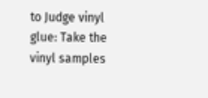to Judge vinyl glue: Take the vinyl samples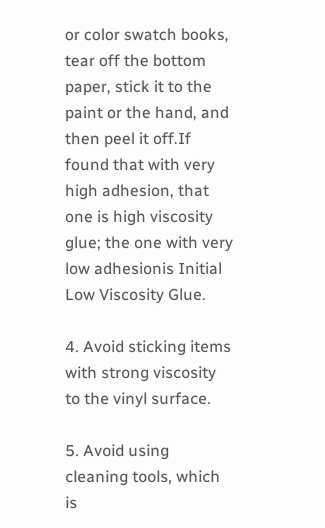or color swatch books, tear off the bottom paper, stick it to the paint or the hand, and then peel it off.If found that with very high adhesion, that one is high viscosity glue; the one with very low adhesionis Initial Low Viscosity Glue.

4. Avoid sticking items with strong viscosity to the vinyl surface.

5. Avoid using cleaning tools, which is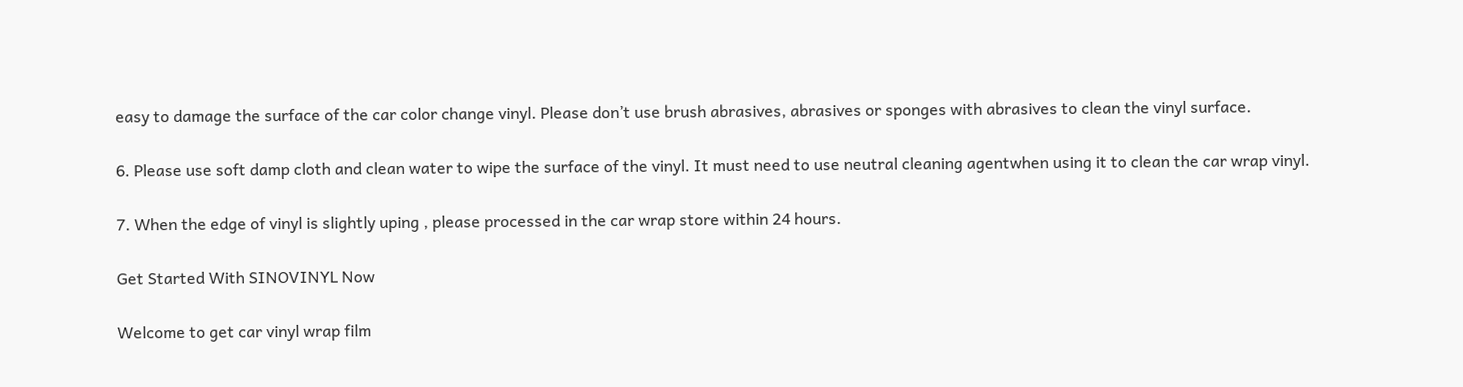easy to damage the surface of the car color change vinyl. Please don’t use brush abrasives, abrasives or sponges with abrasives to clean the vinyl surface.

6. Please use soft damp cloth and clean water to wipe the surface of the vinyl. It must need to use neutral cleaning agentwhen using it to clean the car wrap vinyl.

7. When the edge of vinyl is slightly uping , please processed in the car wrap store within 24 hours.

Get Started With SINOVINYL Now

Welcome to get car vinyl wrap film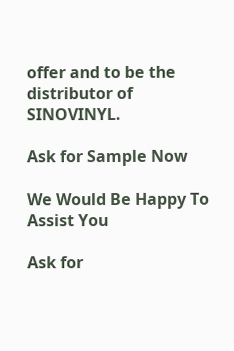offer and to be the distributor of SINOVINYL.

Ask for Sample Now

We Would Be Happy To Assist You

Ask for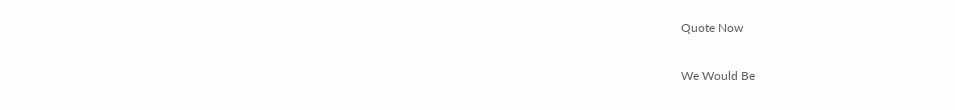Quote Now

We Would Be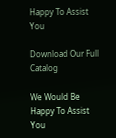Happy To Assist You

Download Our Full Catalog

We Would Be Happy To Assist You